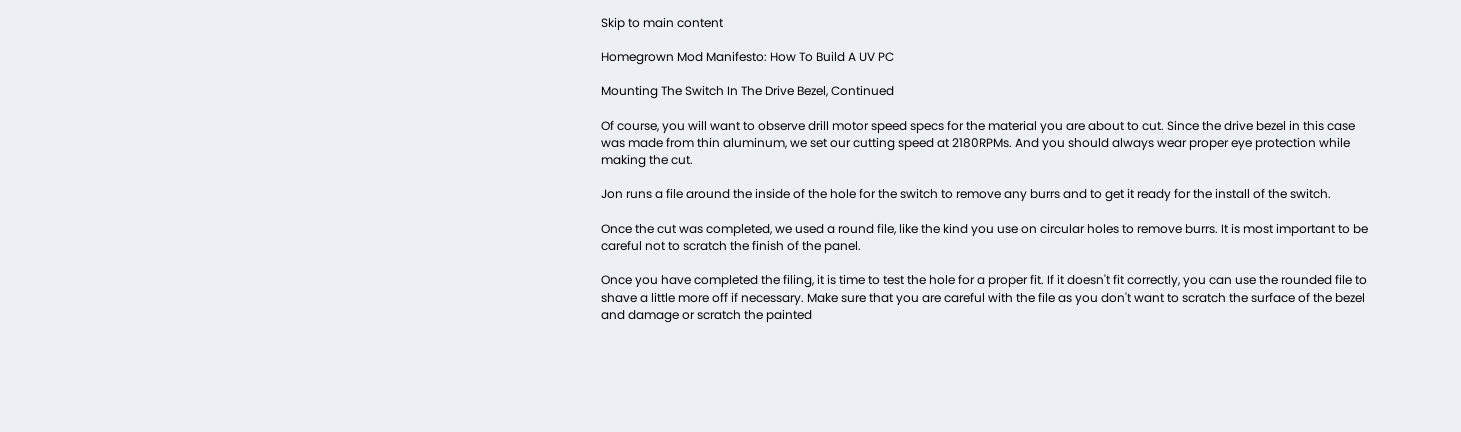Skip to main content

Homegrown Mod Manifesto: How To Build A UV PC

Mounting The Switch In The Drive Bezel, Continued

Of course, you will want to observe drill motor speed specs for the material you are about to cut. Since the drive bezel in this case was made from thin aluminum, we set our cutting speed at 2180RPMs. And you should always wear proper eye protection while making the cut.

Jon runs a file around the inside of the hole for the switch to remove any burrs and to get it ready for the install of the switch.

Once the cut was completed, we used a round file, like the kind you use on circular holes to remove burrs. It is most important to be careful not to scratch the finish of the panel.

Once you have completed the filing, it is time to test the hole for a proper fit. If it doesn't fit correctly, you can use the rounded file to shave a little more off if necessary. Make sure that you are careful with the file as you don't want to scratch the surface of the bezel and damage or scratch the painted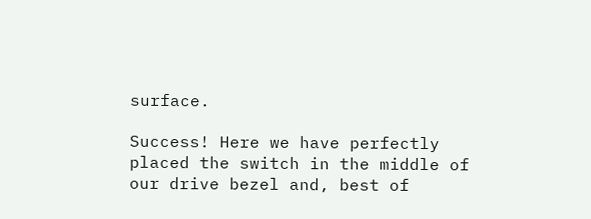surface.

Success! Here we have perfectly placed the switch in the middle of our drive bezel and, best of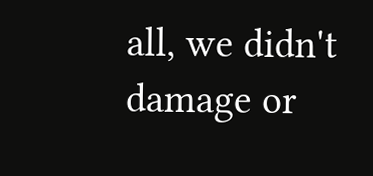all, we didn't damage or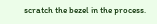scratch the bezel in the process.